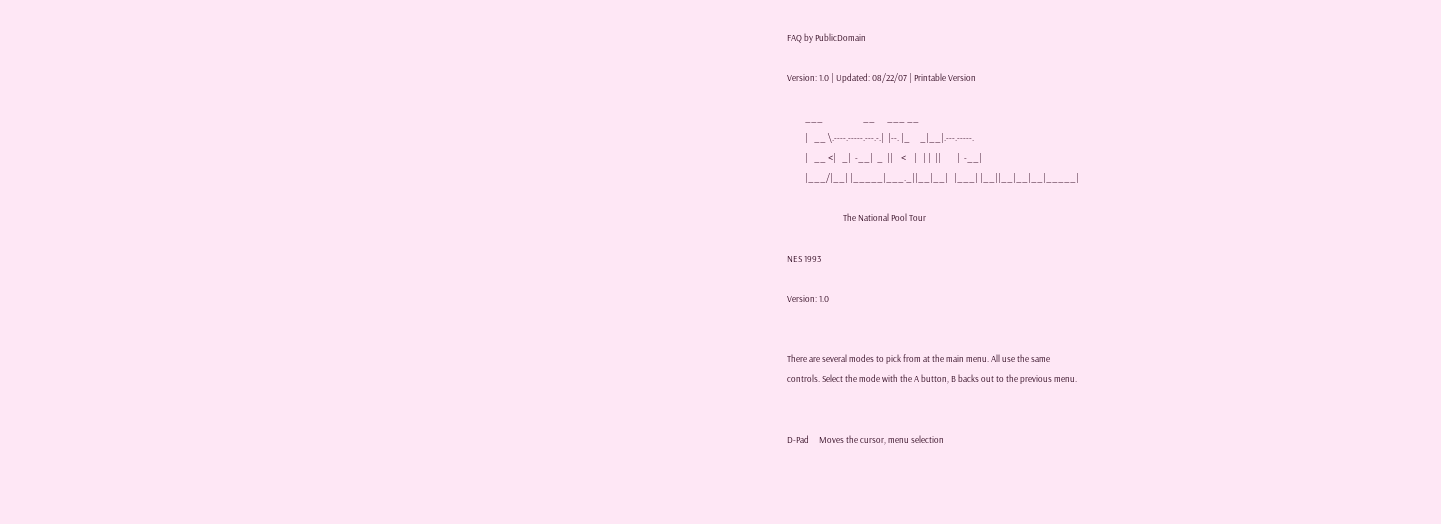FAQ by PublicDomain

Version: 1.0 | Updated: 08/22/07 | Printable Version

         ___                    __      ___ __
         |   __ \.----.-----.---.-.|  |--. |_     _|__|.---.-----.
         |   __ <|   _|  -__|  _  ||    <    |   | |  ||        |  -__|
         |___/|__| |_____|___._||__|__|   |___| |__||__|__|__|_____|

                            The National Pool Tour

NES 1993

Version: 1.0


There are several modes to pick from at the main menu. All use the same
controls. Select the mode with the A button, B backs out to the previous menu.


D-Pad     Moves the cursor, menu selection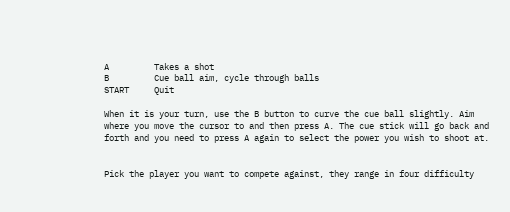A         Takes a shot
B         Cue ball aim, cycle through balls
START     Quit

When it is your turn, use the B button to curve the cue ball slightly. Aim
where you move the cursor to and then press A. The cue stick will go back and
forth and you need to press A again to select the power you wish to shoot at.


Pick the player you want to compete against, they range in four difficulty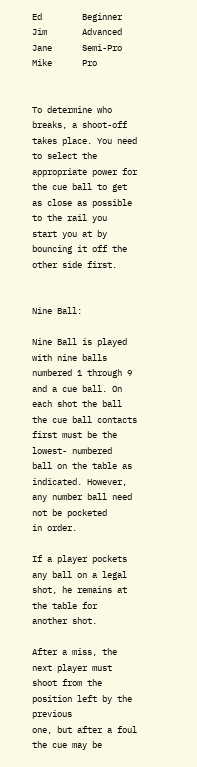Ed        Beginner
Jim       Advanced
Jane      Semi-Pro
Mike      Pro


To determine who breaks, a shoot-off takes place. You need to select the
appropriate power for the cue ball to get as close as possible to the rail you
start you at by bouncing it off the other side first.


Nine Ball:

Nine Ball is played with nine balls numbered 1 through 9 and a cue ball. On
each shot the ball the cue ball contacts first must be the lowest- numbered
ball on the table as indicated. However, any number ball need not be pocketed
in order.

If a player pockets any ball on a legal shot, he remains at the table for
another shot.

After a miss, the next player must shoot from the position left by the previous
one, but after a foul the cue may be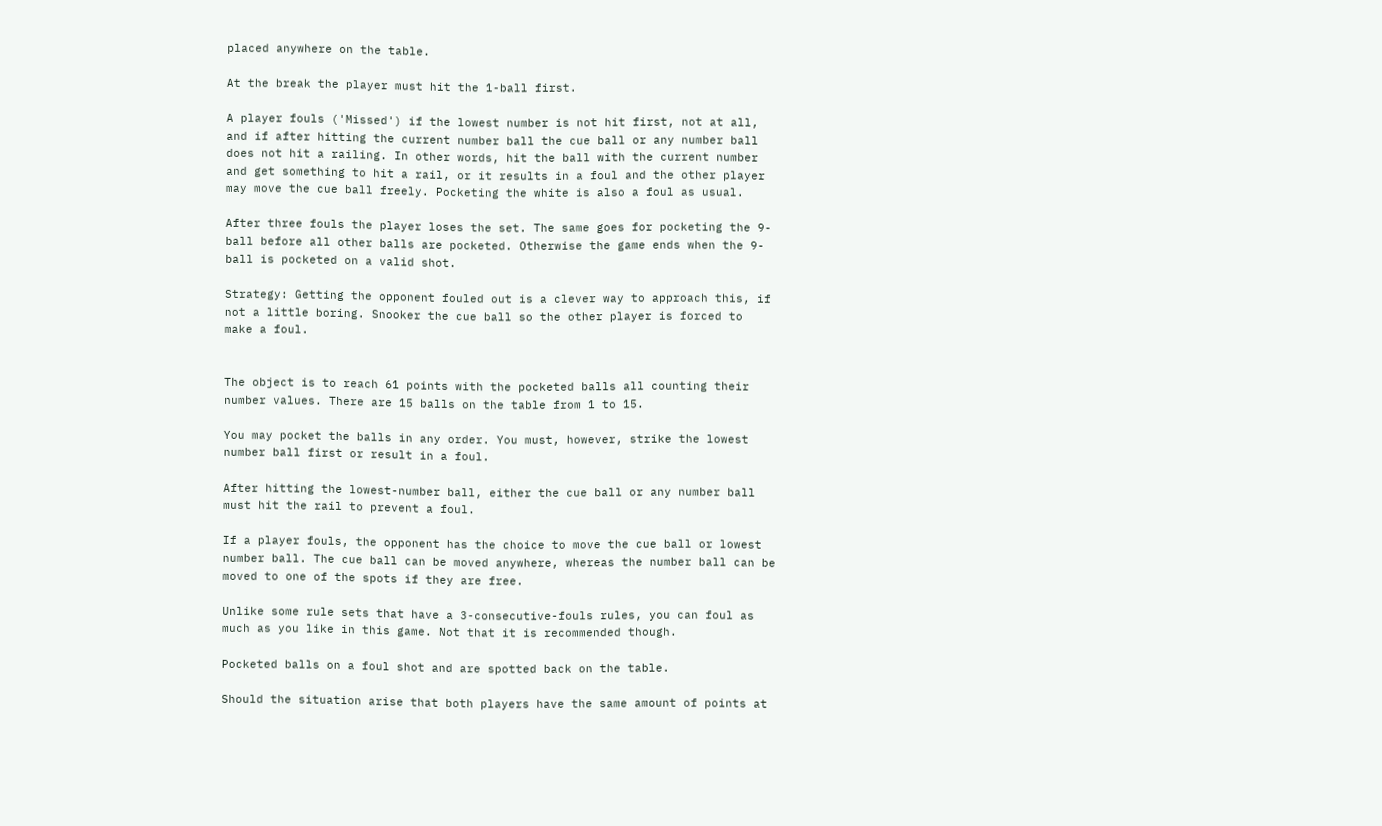placed anywhere on the table.

At the break the player must hit the 1-ball first.

A player fouls ('Missed') if the lowest number is not hit first, not at all,
and if after hitting the current number ball the cue ball or any number ball
does not hit a railing. In other words, hit the ball with the current number
and get something to hit a rail, or it results in a foul and the other player
may move the cue ball freely. Pocketing the white is also a foul as usual.

After three fouls the player loses the set. The same goes for pocketing the 9-
ball before all other balls are pocketed. Otherwise the game ends when the 9-
ball is pocketed on a valid shot.

Strategy: Getting the opponent fouled out is a clever way to approach this, if
not a little boring. Snooker the cue ball so the other player is forced to
make a foul.


The object is to reach 61 points with the pocketed balls all counting their
number values. There are 15 balls on the table from 1 to 15.

You may pocket the balls in any order. You must, however, strike the lowest
number ball first or result in a foul.

After hitting the lowest-number ball, either the cue ball or any number ball
must hit the rail to prevent a foul.

If a player fouls, the opponent has the choice to move the cue ball or lowest
number ball. The cue ball can be moved anywhere, whereas the number ball can be
moved to one of the spots if they are free.

Unlike some rule sets that have a 3-consecutive-fouls rules, you can foul as
much as you like in this game. Not that it is recommended though.

Pocketed balls on a foul shot and are spotted back on the table.

Should the situation arise that both players have the same amount of points at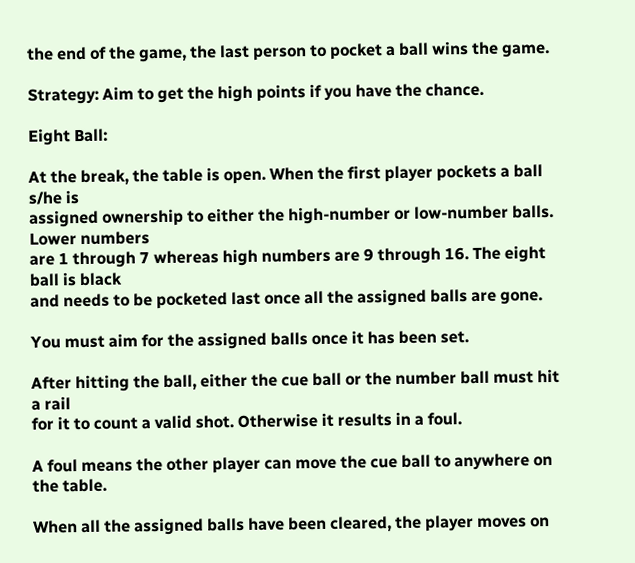the end of the game, the last person to pocket a ball wins the game.

Strategy: Aim to get the high points if you have the chance.

Eight Ball:

At the break, the table is open. When the first player pockets a ball s/he is
assigned ownership to either the high-number or low-number balls. Lower numbers
are 1 through 7 whereas high numbers are 9 through 16. The eight ball is black
and needs to be pocketed last once all the assigned balls are gone.

You must aim for the assigned balls once it has been set.

After hitting the ball, either the cue ball or the number ball must hit a rail
for it to count a valid shot. Otherwise it results in a foul.

A foul means the other player can move the cue ball to anywhere on the table.

When all the assigned balls have been cleared, the player moves on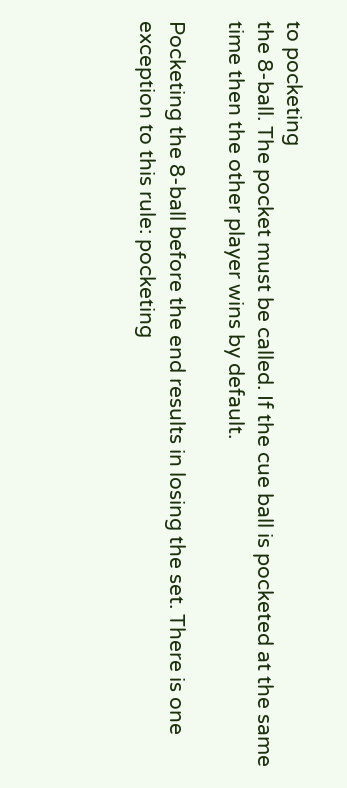to pocketing
the 8-ball. The pocket must be called. If the cue ball is pocketed at the same
time then the other player wins by default.

Pocketing the 8-ball before the end results in losing the set. There is one
exception to this rule: pocketing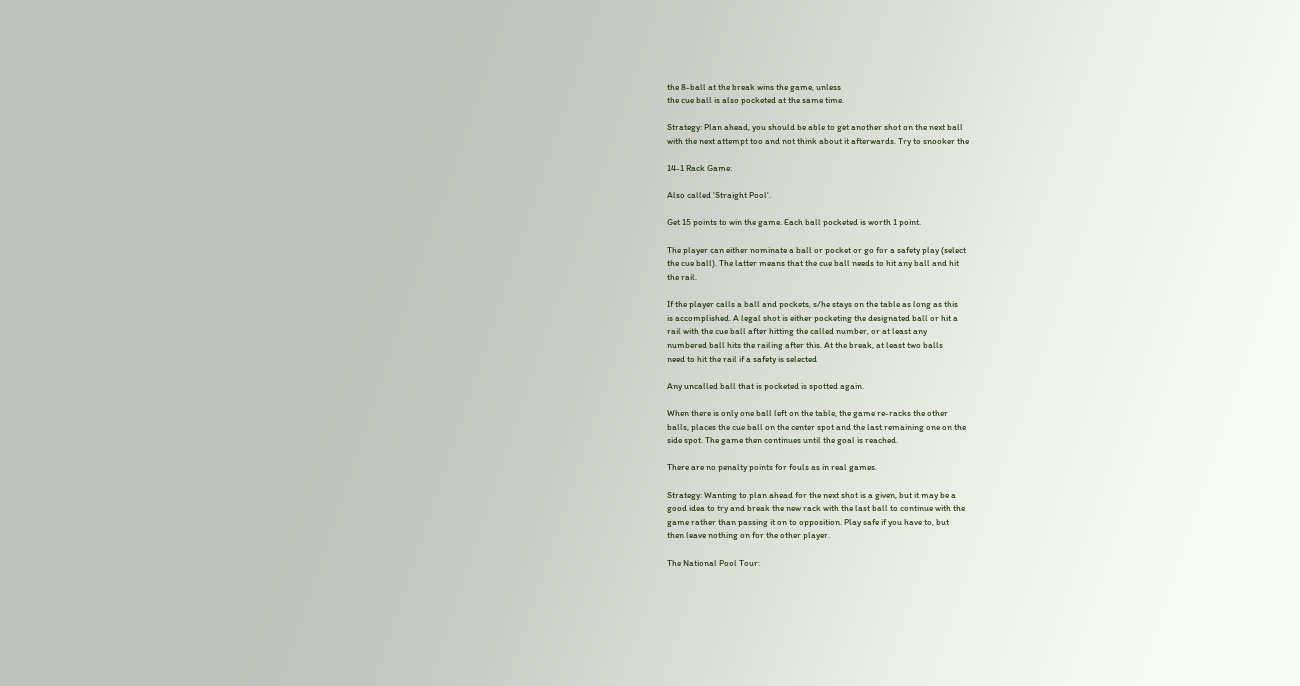the 8-ball at the break wins the game, unless
the cue ball is also pocketed at the same time.

Strategy: Plan ahead, you should be able to get another shot on the next ball
with the next attempt too and not think about it afterwards. Try to snooker the

14-1 Rack Game:

Also called 'Straight Pool'.

Get 15 points to win the game. Each ball pocketed is worth 1 point.

The player can either nominate a ball or pocket or go for a safety play (select
the cue ball). The latter means that the cue ball needs to hit any ball and hit
the rail.

If the player calls a ball and pockets, s/he stays on the table as long as this
is accomplished. A legal shot is either pocketing the designated ball or hit a
rail with the cue ball after hitting the called number, or at least any
numbered ball hits the railing after this. At the break, at least two balls
need to hit the rail if a safety is selected

Any uncalled ball that is pocketed is spotted again.

When there is only one ball left on the table, the game re-racks the other
balls, places the cue ball on the center spot and the last remaining one on the
side spot. The game then continues until the goal is reached.

There are no penalty points for fouls as in real games.

Strategy: Wanting to plan ahead for the next shot is a given, but it may be a
good idea to try and break the new rack with the last ball to continue with the
game rather than passing it on to opposition. Play safe if you have to, but
then leave nothing on for the other player.

The National Pool Tour: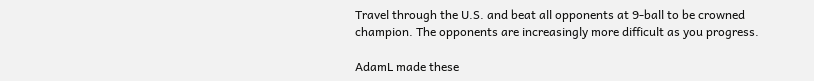Travel through the U.S. and beat all opponents at 9-ball to be crowned
champion. The opponents are increasingly more difficult as you progress.

AdamL made these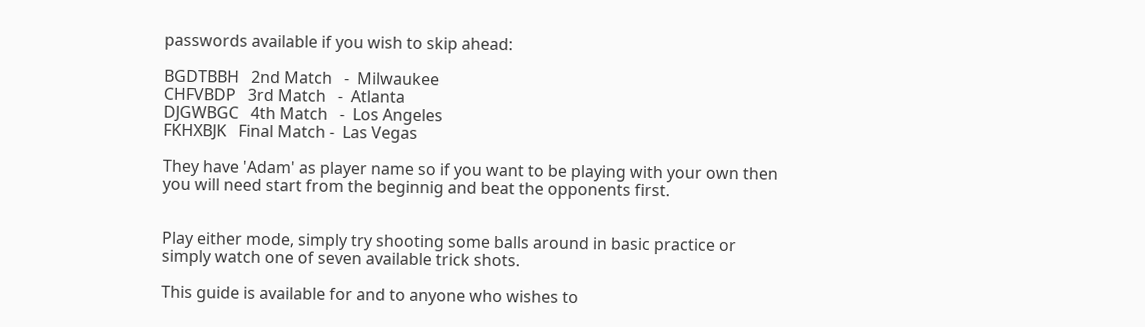passwords available if you wish to skip ahead:

BGDTBBH   2nd Match   -  Milwaukee
CHFVBDP   3rd Match   -  Atlanta
DJGWBGC   4th Match   -  Los Angeles
FKHXBJK   Final Match -  Las Vegas

They have 'Adam' as player name so if you want to be playing with your own then
you will need start from the beginnig and beat the opponents first.


Play either mode, simply try shooting some balls around in basic practice or
simply watch one of seven available trick shots.

This guide is available for and to anyone who wishes to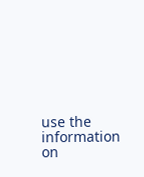use the information on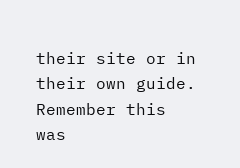their site or in their own guide. Remember this was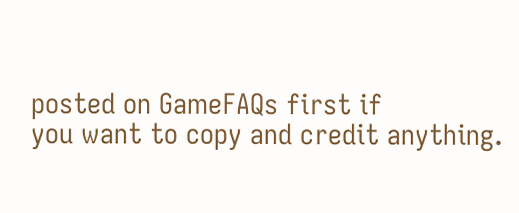posted on GameFAQs first if
you want to copy and credit anything.